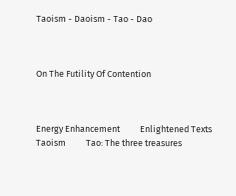Taoism - Daoism - Tao - Dao



On The Futility Of Contention



Energy Enhancement          Enlightened Texts          Taoism          Tao: The three treasures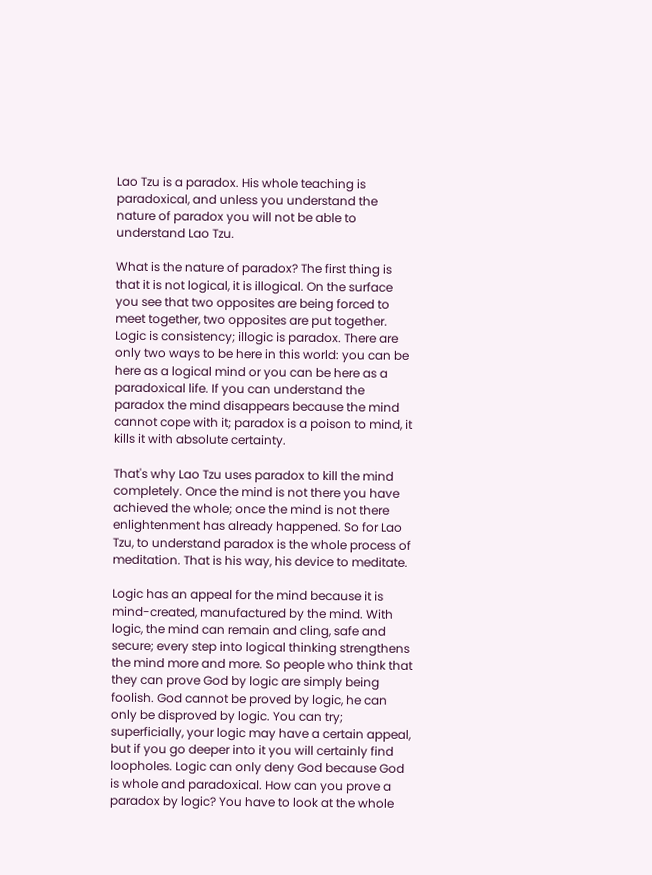Lao Tzu is a paradox. His whole teaching is paradoxical, and unless you understand the nature of paradox you will not be able to understand Lao Tzu.

What is the nature of paradox? The first thing is that it is not logical, it is illogical. On the surface you see that two opposites are being forced to meet together, two opposites are put together. Logic is consistency; illogic is paradox. There are only two ways to be here in this world: you can be here as a logical mind or you can be here as a paradoxical life. If you can understand the paradox the mind disappears because the mind cannot cope with it; paradox is a poison to mind, it kills it with absolute certainty.

That's why Lao Tzu uses paradox to kill the mind completely. Once the mind is not there you have achieved the whole; once the mind is not there enlightenment has already happened. So for Lao Tzu, to understand paradox is the whole process of meditation. That is his way, his device to meditate.

Logic has an appeal for the mind because it is mind-created, manufactured by the mind. With logic, the mind can remain and cling, safe and secure; every step into logical thinking strengthens the mind more and more. So people who think that they can prove God by logic are simply being foolish. God cannot be proved by logic, he can only be disproved by logic. You can try; superficially, your logic may have a certain appeal, but if you go deeper into it you will certainly find loopholes. Logic can only deny God because God is whole and paradoxical. How can you prove a paradox by logic? You have to look at the whole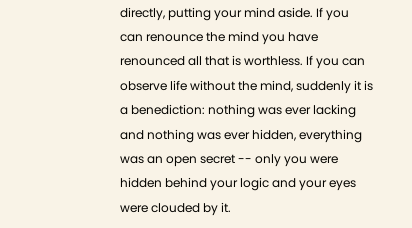directly, putting your mind aside. If you can renounce the mind you have renounced all that is worthless. If you can observe life without the mind, suddenly it is a benediction: nothing was ever lacking and nothing was ever hidden, everything was an open secret -- only you were hidden behind your logic and your eyes were clouded by it.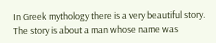In Greek mythology there is a very beautiful story. The story is about a man whose name was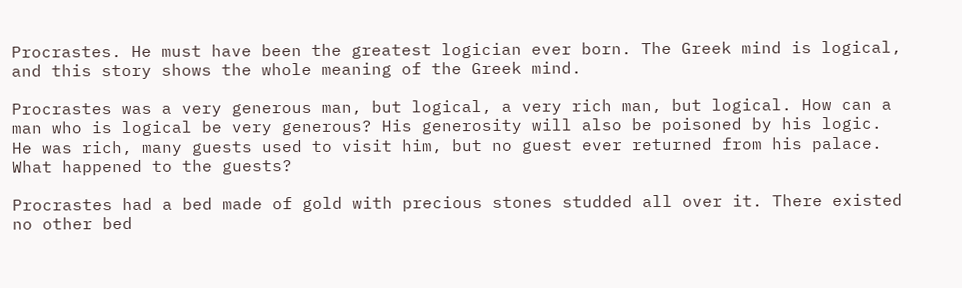Procrastes. He must have been the greatest logician ever born. The Greek mind is logical, and this story shows the whole meaning of the Greek mind.

Procrastes was a very generous man, but logical, a very rich man, but logical. How can a man who is logical be very generous? His generosity will also be poisoned by his logic. He was rich, many guests used to visit him, but no guest ever returned from his palace. What happened to the guests?

Procrastes had a bed made of gold with precious stones studded all over it. There existed no other bed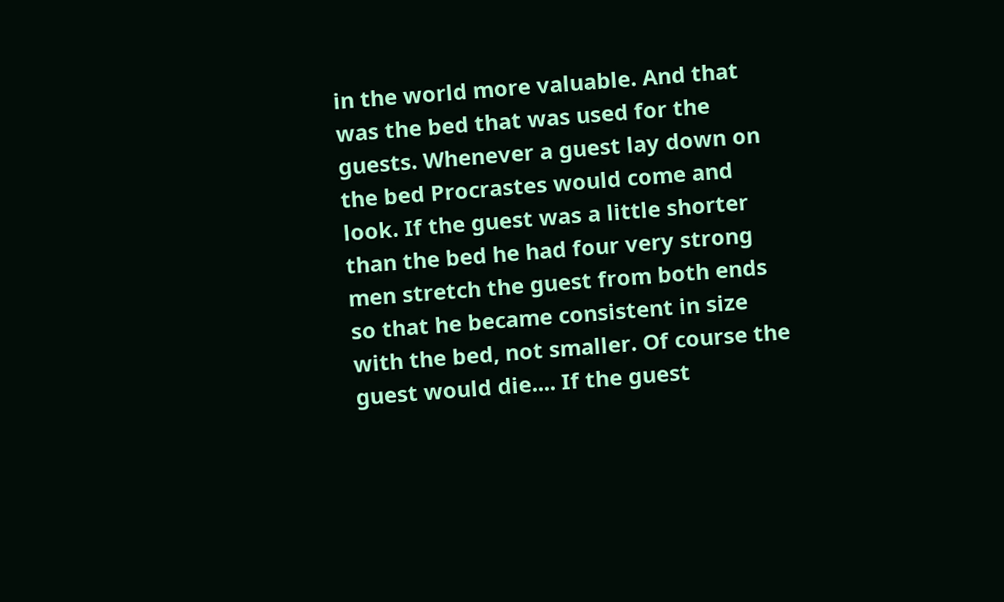in the world more valuable. And that was the bed that was used for the guests. Whenever a guest lay down on the bed Procrastes would come and look. If the guest was a little shorter than the bed he had four very strong men stretch the guest from both ends so that he became consistent in size with the bed, not smaller. Of course the guest would die.... If the guest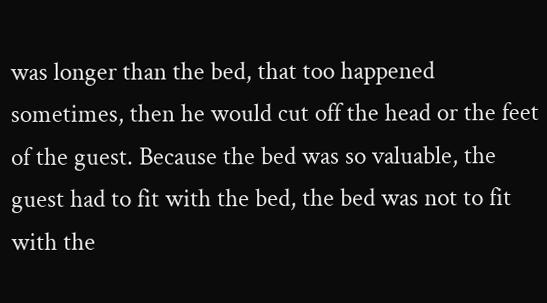was longer than the bed, that too happened sometimes, then he would cut off the head or the feet of the guest. Because the bed was so valuable, the guest had to fit with the bed, the bed was not to fit with the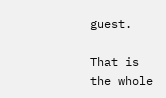guest.

That is the whole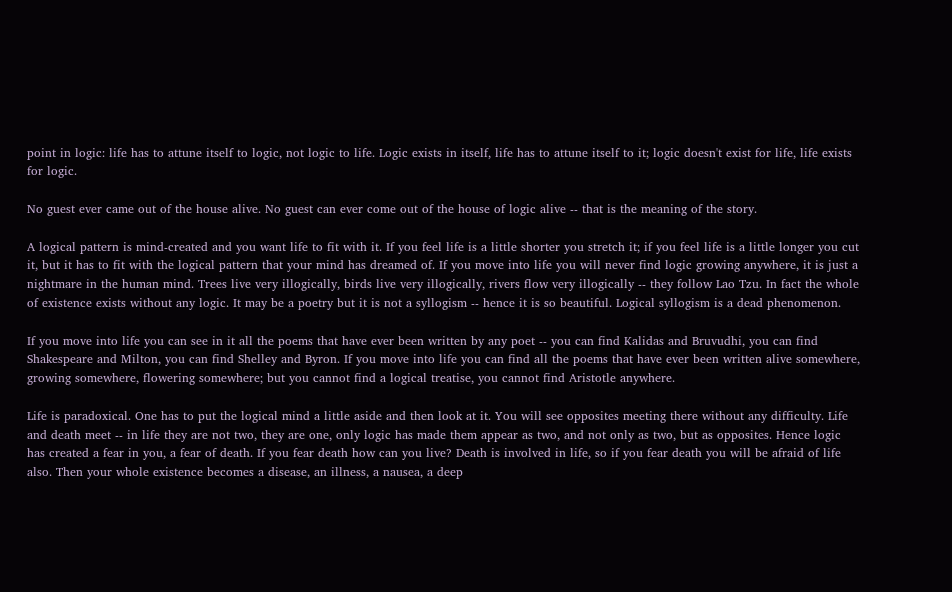point in logic: life has to attune itself to logic, not logic to life. Logic exists in itself, life has to attune itself to it; logic doesn't exist for life, life exists for logic.

No guest ever came out of the house alive. No guest can ever come out of the house of logic alive -- that is the meaning of the story.

A logical pattern is mind-created and you want life to fit with it. If you feel life is a little shorter you stretch it; if you feel life is a little longer you cut it, but it has to fit with the logical pattern that your mind has dreamed of. If you move into life you will never find logic growing anywhere, it is just a nightmare in the human mind. Trees live very illogically, birds live very illogically, rivers flow very illogically -- they follow Lao Tzu. In fact the whole of existence exists without any logic. It may be a poetry but it is not a syllogism -- hence it is so beautiful. Logical syllogism is a dead phenomenon.

If you move into life you can see in it all the poems that have ever been written by any poet -- you can find Kalidas and Bruvudhi, you can find Shakespeare and Milton, you can find Shelley and Byron. If you move into life you can find all the poems that have ever been written alive somewhere, growing somewhere, flowering somewhere; but you cannot find a logical treatise, you cannot find Aristotle anywhere.

Life is paradoxical. One has to put the logical mind a little aside and then look at it. You will see opposites meeting there without any difficulty. Life and death meet -- in life they are not two, they are one, only logic has made them appear as two, and not only as two, but as opposites. Hence logic has created a fear in you, a fear of death. If you fear death how can you live? Death is involved in life, so if you fear death you will be afraid of life also. Then your whole existence becomes a disease, an illness, a nausea, a deep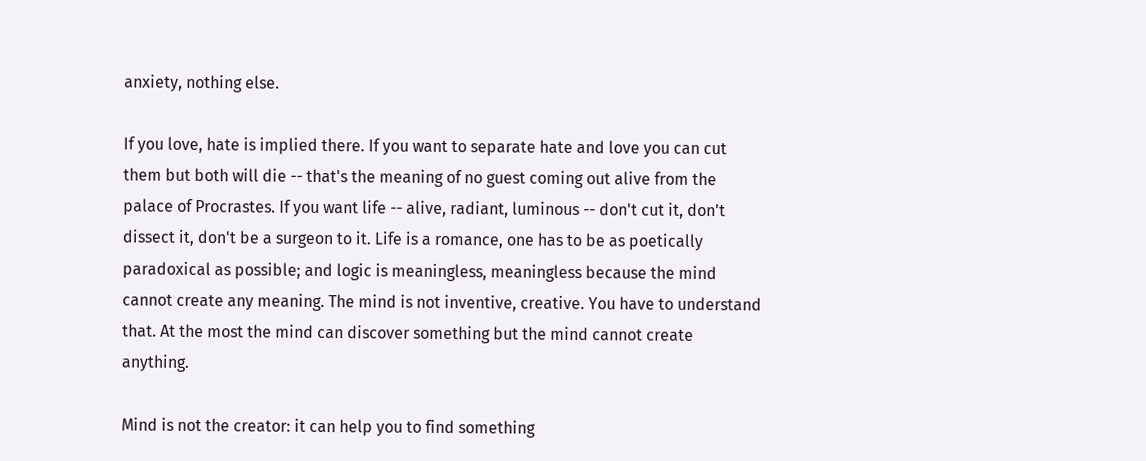anxiety, nothing else.

If you love, hate is implied there. If you want to separate hate and love you can cut them but both will die -- that's the meaning of no guest coming out alive from the palace of Procrastes. If you want life -- alive, radiant, luminous -- don't cut it, don't dissect it, don't be a surgeon to it. Life is a romance, one has to be as poetically paradoxical as possible; and logic is meaningless, meaningless because the mind cannot create any meaning. The mind is not inventive, creative. You have to understand that. At the most the mind can discover something but the mind cannot create anything.

Mind is not the creator: it can help you to find something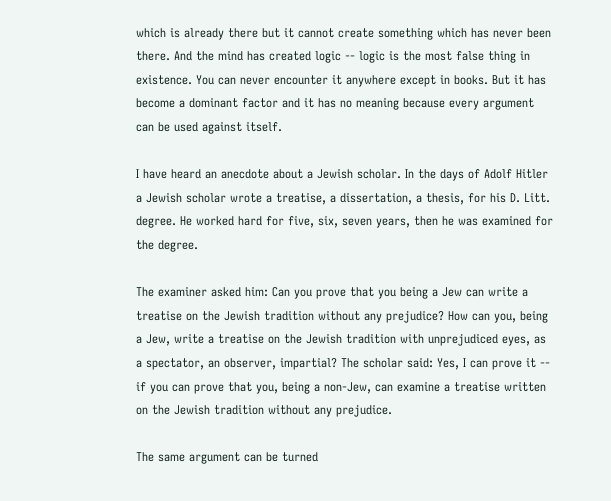which is already there but it cannot create something which has never been there. And the mind has created logic -- logic is the most false thing in existence. You can never encounter it anywhere except in books. But it has become a dominant factor and it has no meaning because every argument can be used against itself.

I have heard an anecdote about a Jewish scholar. In the days of Adolf Hitler a Jewish scholar wrote a treatise, a dissertation, a thesis, for his D. Litt. degree. He worked hard for five, six, seven years, then he was examined for the degree.

The examiner asked him: Can you prove that you being a Jew can write a treatise on the Jewish tradition without any prejudice? How can you, being a Jew, write a treatise on the Jewish tradition with unprejudiced eyes, as a spectator, an observer, impartial? The scholar said: Yes, I can prove it -- if you can prove that you, being a non-Jew, can examine a treatise written on the Jewish tradition without any prejudice.

The same argument can be turned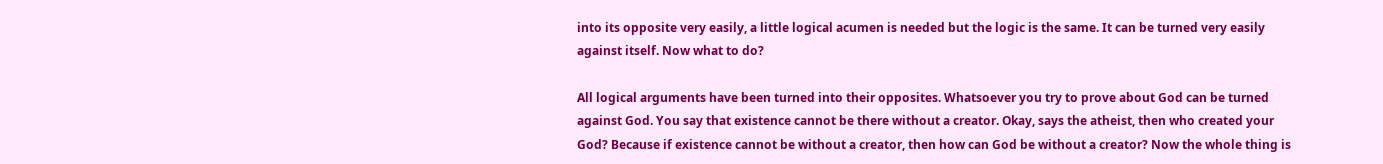into its opposite very easily, a little logical acumen is needed but the logic is the same. It can be turned very easily against itself. Now what to do?

All logical arguments have been turned into their opposites. Whatsoever you try to prove about God can be turned against God. You say that existence cannot be there without a creator. Okay, says the atheist, then who created your God? Because if existence cannot be without a creator, then how can God be without a creator? Now the whole thing is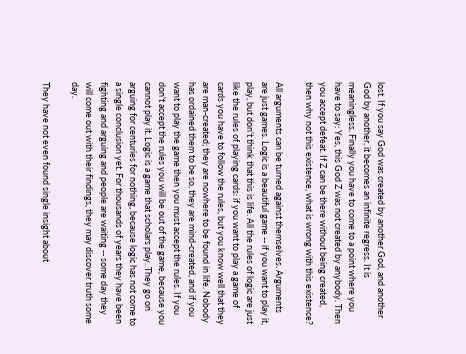lost. If you say God was created by another God, and another God by another, it becomes an infinite regress. It is meaningless. Finally you have to come to a point where you have to say: Yes, this God Z was not created by anybody. Then you accept defeat. If Z can be there without being created, then why not this existence, what is wrong with this existence?

All arguments can be turned against themselves. Arguments are just games. Logic is a beautiful game -- if you want to play it, play, but don't think that this is life. All the rules of logic are just like the rules of playing cards: if you want to play a game of cards you have to follow the rules, but you know well that they are man-created; they are nowhere to be found in life. Nobody has ordained them to be so, they are mind-created, and if you want to play the game then you must accept the rules. If you don't accept the rules you will be out of the game, because you cannot play it. Logic is a game that scholars play. They go on arguing for centuries for nothing, because logic has not come to a single conclusion yet. For thousands of years they have been fighting and arguing and people are waiting -- some day they will come out with their findings, they may discover truth some day.

They have not even found single insight about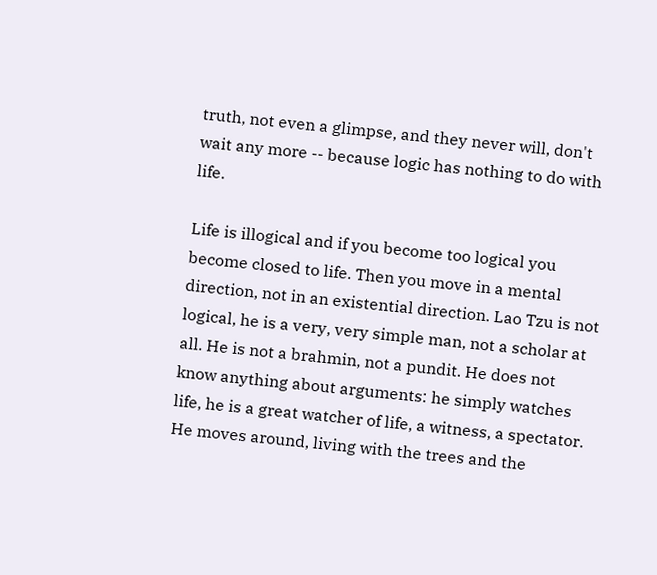truth, not even a glimpse, and they never will, don't wait any more -- because logic has nothing to do with life.

Life is illogical and if you become too logical you become closed to life. Then you move in a mental direction, not in an existential direction. Lao Tzu is not logical, he is a very, very simple man, not a scholar at all. He is not a brahmin, not a pundit. He does not know anything about arguments: he simply watches life, he is a great watcher of life, a witness, a spectator. He moves around, living with the trees and the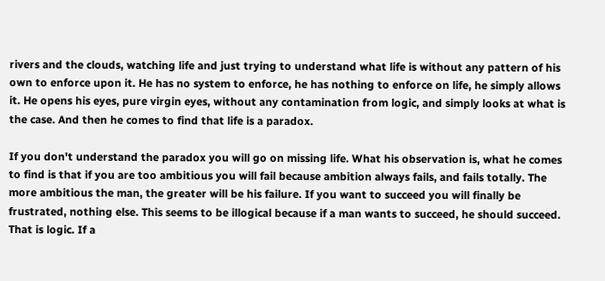rivers and the clouds, watching life and just trying to understand what life is without any pattern of his own to enforce upon it. He has no system to enforce, he has nothing to enforce on life, he simply allows it. He opens his eyes, pure virgin eyes, without any contamination from logic, and simply looks at what is the case. And then he comes to find that life is a paradox.

If you don't understand the paradox you will go on missing life. What his observation is, what he comes to find is that if you are too ambitious you will fail because ambition always fails, and fails totally. The more ambitious the man, the greater will be his failure. If you want to succeed you will finally be frustrated, nothing else. This seems to be illogical because if a man wants to succeed, he should succeed. That is logic. If a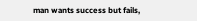man wants success but fails,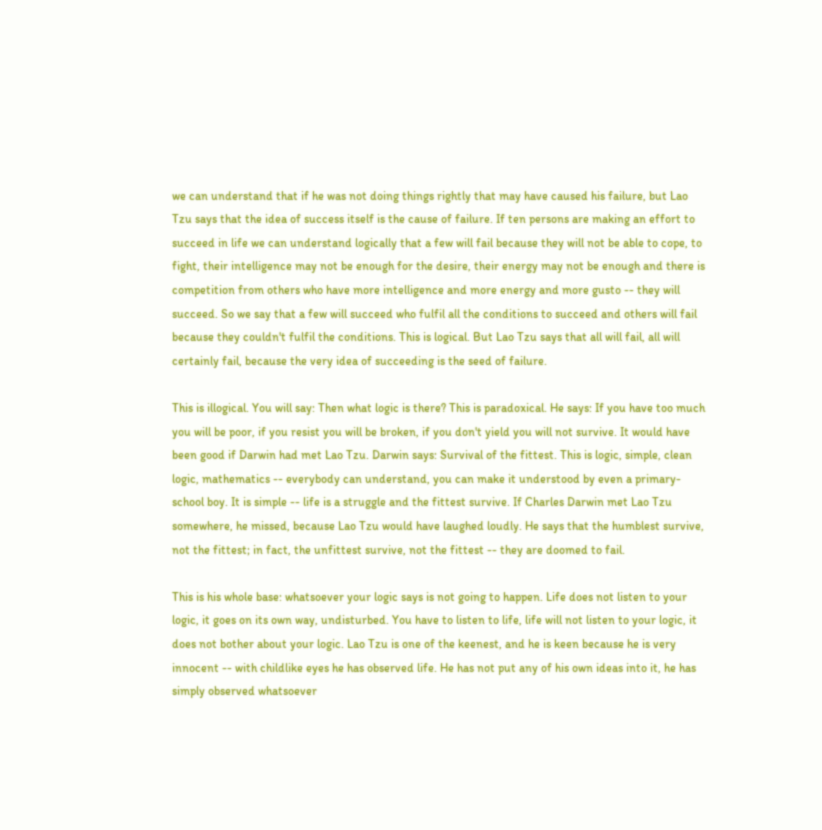we can understand that if he was not doing things rightly that may have caused his failure, but Lao Tzu says that the idea of success itself is the cause of failure. If ten persons are making an effort to succeed in life we can understand logically that a few will fail because they will not be able to cope, to fight, their intelligence may not be enough for the desire, their energy may not be enough and there is competition from others who have more intelligence and more energy and more gusto -- they will succeed. So we say that a few will succeed who fulfil all the conditions to succeed and others will fail because they couldn't fulfil the conditions. This is logical. But Lao Tzu says that all will fail, all will certainly fail, because the very idea of succeeding is the seed of failure.

This is illogical. You will say: Then what logic is there? This is paradoxical. He says: If you have too much you will be poor, if you resist you will be broken, if you don't yield you will not survive. It would have been good if Darwin had met Lao Tzu. Darwin says: Survival of the fittest. This is logic, simple, clean logic, mathematics -- everybody can understand, you can make it understood by even a primary-school boy. It is simple -- life is a struggle and the fittest survive. If Charles Darwin met Lao Tzu somewhere, he missed, because Lao Tzu would have laughed loudly. He says that the humblest survive, not the fittest; in fact, the unfittest survive, not the fittest -- they are doomed to fail.

This is his whole base: whatsoever your logic says is not going to happen. Life does not listen to your logic, it goes on its own way, undisturbed. You have to listen to life, life will not listen to your logic, it does not bother about your logic. Lao Tzu is one of the keenest, and he is keen because he is very innocent -- with childlike eyes he has observed life. He has not put any of his own ideas into it, he has simply observed whatsoever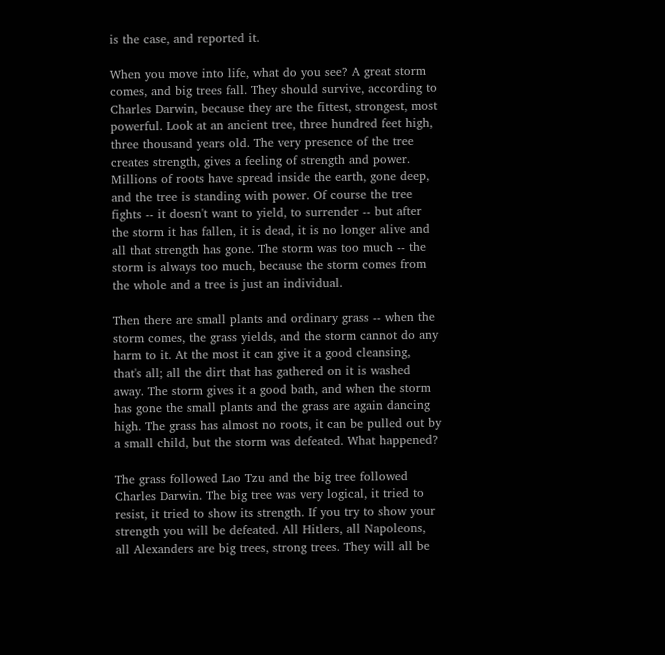is the case, and reported it.

When you move into life, what do you see? A great storm comes, and big trees fall. They should survive, according to Charles Darwin, because they are the fittest, strongest, most powerful. Look at an ancient tree, three hundred feet high, three thousand years old. The very presence of the tree creates strength, gives a feeling of strength and power. Millions of roots have spread inside the earth, gone deep, and the tree is standing with power. Of course the tree fights -- it doesn't want to yield, to surrender -- but after the storm it has fallen, it is dead, it is no longer alive and all that strength has gone. The storm was too much -- the storm is always too much, because the storm comes from the whole and a tree is just an individual.

Then there are small plants and ordinary grass -- when the storm comes, the grass yields, and the storm cannot do any harm to it. At the most it can give it a good cleansing, that's all; all the dirt that has gathered on it is washed away. The storm gives it a good bath, and when the storm has gone the small plants and the grass are again dancing high. The grass has almost no roots, it can be pulled out by a small child, but the storm was defeated. What happened?

The grass followed Lao Tzu and the big tree followed Charles Darwin. The big tree was very logical, it tried to resist, it tried to show its strength. If you try to show your strength you will be defeated. All Hitlers, all Napoleons, all Alexanders are big trees, strong trees. They will all be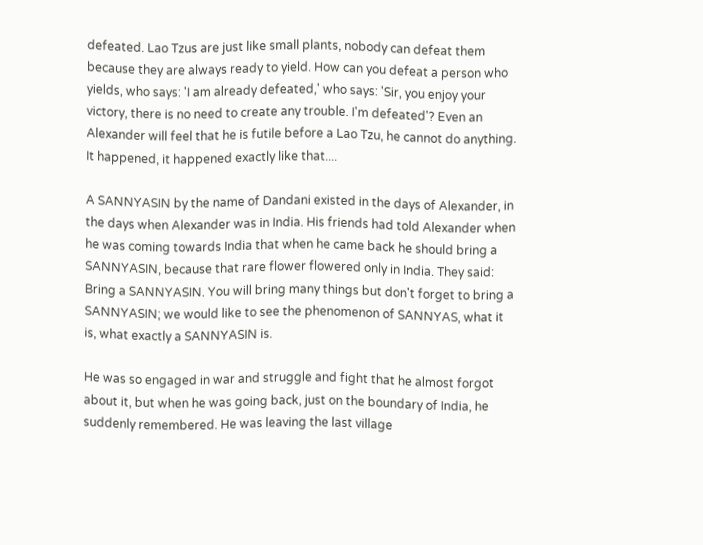defeated. Lao Tzus are just like small plants, nobody can defeat them because they are always ready to yield. How can you defeat a person who yields, who says: 'I am already defeated,' who says: 'Sir, you enjoy your victory, there is no need to create any trouble. I'm defeated'? Even an Alexander will feel that he is futile before a Lao Tzu, he cannot do anything. It happened, it happened exactly like that....

A SANNYASIN by the name of Dandani existed in the days of Alexander, in the days when Alexander was in India. His friends had told Alexander when he was coming towards India that when he came back he should bring a SANNYASIN, because that rare flower flowered only in India. They said: Bring a SANNYASIN. You will bring many things but don't forget to bring a SANNYASIN; we would like to see the phenomenon of SANNYAS, what it is, what exactly a SANNYASIN is.

He was so engaged in war and struggle and fight that he almost forgot about it, but when he was going back, just on the boundary of India, he suddenly remembered. He was leaving the last village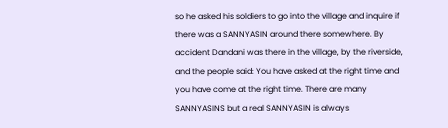so he asked his soldiers to go into the village and inquire if there was a SANNYASIN around there somewhere. By accident Dandani was there in the village, by the riverside, and the people said: You have asked at the right time and you have come at the right time. There are many SANNYASINS but a real SANNYASIN is always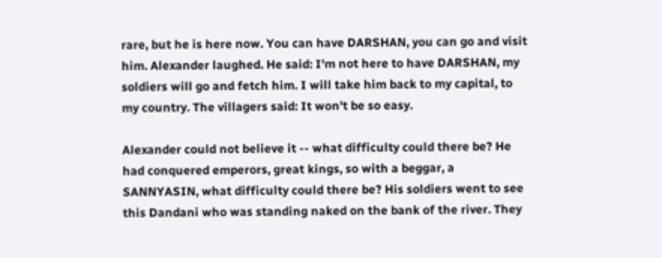rare, but he is here now. You can have DARSHAN, you can go and visit him. Alexander laughed. He said: I'm not here to have DARSHAN, my soldiers will go and fetch him. I will take him back to my capital, to my country. The villagers said: It won't be so easy.

Alexander could not believe it -- what difficulty could there be? He had conquered emperors, great kings, so with a beggar, a SANNYASIN, what difficulty could there be? His soldiers went to see this Dandani who was standing naked on the bank of the river. They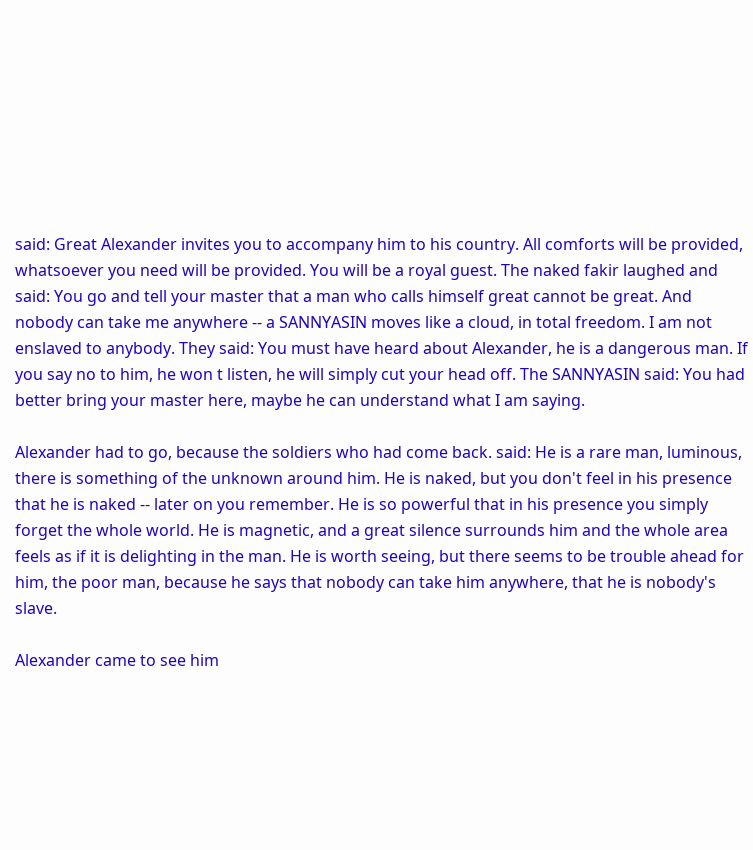said: Great Alexander invites you to accompany him to his country. All comforts will be provided, whatsoever you need will be provided. You will be a royal guest. The naked fakir laughed and said: You go and tell your master that a man who calls himself great cannot be great. And nobody can take me anywhere -- a SANNYASIN moves like a cloud, in total freedom. I am not enslaved to anybody. They said: You must have heard about Alexander, he is a dangerous man. If you say no to him, he won t listen, he will simply cut your head off. The SANNYASIN said: You had better bring your master here, maybe he can understand what I am saying.

Alexander had to go, because the soldiers who had come back. said: He is a rare man, luminous, there is something of the unknown around him. He is naked, but you don't feel in his presence that he is naked -- later on you remember. He is so powerful that in his presence you simply forget the whole world. He is magnetic, and a great silence surrounds him and the whole area feels as if it is delighting in the man. He is worth seeing, but there seems to be trouble ahead for him, the poor man, because he says that nobody can take him anywhere, that he is nobody's slave.

Alexander came to see him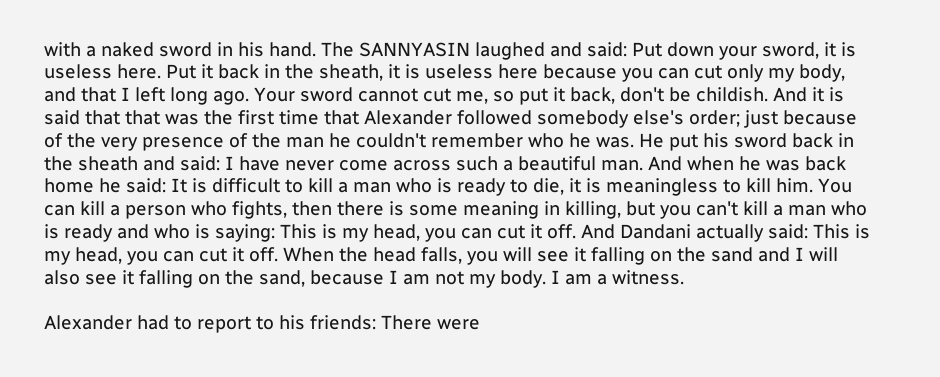with a naked sword in his hand. The SANNYASIN laughed and said: Put down your sword, it is useless here. Put it back in the sheath, it is useless here because you can cut only my body, and that I left long ago. Your sword cannot cut me, so put it back, don't be childish. And it is said that that was the first time that Alexander followed somebody else's order; just because of the very presence of the man he couldn't remember who he was. He put his sword back in the sheath and said: I have never come across such a beautiful man. And when he was back home he said: It is difficult to kill a man who is ready to die, it is meaningless to kill him. You can kill a person who fights, then there is some meaning in killing, but you can't kill a man who is ready and who is saying: This is my head, you can cut it off. And Dandani actually said: This is my head, you can cut it off. When the head falls, you will see it falling on the sand and I will also see it falling on the sand, because I am not my body. I am a witness.

Alexander had to report to his friends: There were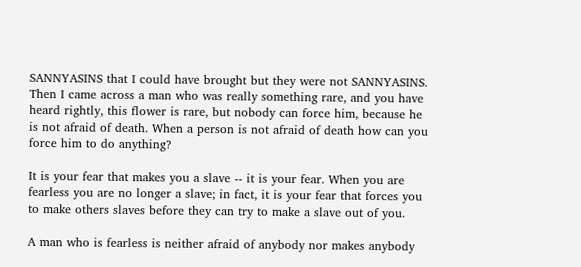SANNYASINS that I could have brought but they were not SANNYASINS. Then I came across a man who was really something rare, and you have heard rightly, this flower is rare, but nobody can force him, because he is not afraid of death. When a person is not afraid of death how can you force him to do anything?

It is your fear that makes you a slave -- it is your fear. When you are fearless you are no longer a slave; in fact, it is your fear that forces you to make others slaves before they can try to make a slave out of you.

A man who is fearless is neither afraid of anybody nor makes anybody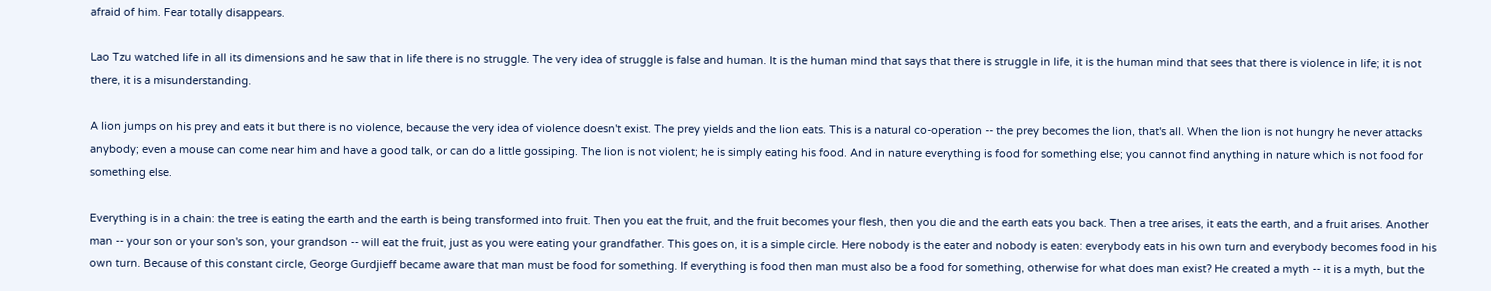afraid of him. Fear totally disappears.

Lao Tzu watched life in all its dimensions and he saw that in life there is no struggle. The very idea of struggle is false and human. It is the human mind that says that there is struggle in life, it is the human mind that sees that there is violence in life; it is not there, it is a misunderstanding.

A lion jumps on his prey and eats it but there is no violence, because the very idea of violence doesn't exist. The prey yields and the lion eats. This is a natural co-operation -- the prey becomes the lion, that's all. When the lion is not hungry he never attacks anybody; even a mouse can come near him and have a good talk, or can do a little gossiping. The lion is not violent; he is simply eating his food. And in nature everything is food for something else; you cannot find anything in nature which is not food for something else.

Everything is in a chain: the tree is eating the earth and the earth is being transformed into fruit. Then you eat the fruit, and the fruit becomes your flesh, then you die and the earth eats you back. Then a tree arises, it eats the earth, and a fruit arises. Another man -- your son or your son's son, your grandson -- will eat the fruit, just as you were eating your grandfather. This goes on, it is a simple circle. Here nobody is the eater and nobody is eaten: everybody eats in his own turn and everybody becomes food in his own turn. Because of this constant circle, George Gurdjieff became aware that man must be food for something. If everything is food then man must also be a food for something, otherwise for what does man exist? He created a myth -- it is a myth, but the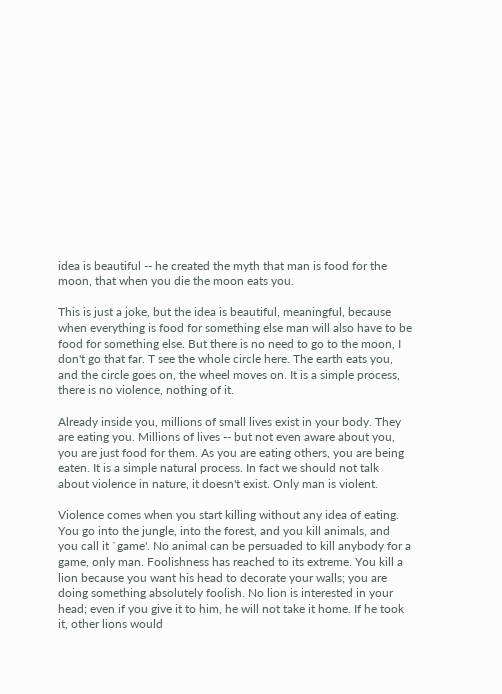idea is beautiful -- he created the myth that man is food for the moon, that when you die the moon eats you.

This is just a joke, but the idea is beautiful, meaningful, because when everything is food for something else man will also have to be food for something else. But there is no need to go to the moon, I don't go that far. T see the whole circle here. The earth eats you, and the circle goes on, the wheel moves on. It is a simple process, there is no violence, nothing of it.

Already inside you, millions of small lives exist in your body. They are eating you. Millions of lives -- but not even aware about you, you are just food for them. As you are eating others, you are being eaten. It is a simple natural process. In fact we should not talk about violence in nature, it doesn't exist. Only man is violent.

Violence comes when you start killing without any idea of eating. You go into the jungle, into the forest, and you kill animals, and you call it `game'. No animal can be persuaded to kill anybody for a game, only man. Foolishness has reached to its extreme. You kill a lion because you want his head to decorate your walls; you are doing something absolutely foolish. No lion is interested in your head; even if you give it to him, he will not take it home. If he took it, other lions would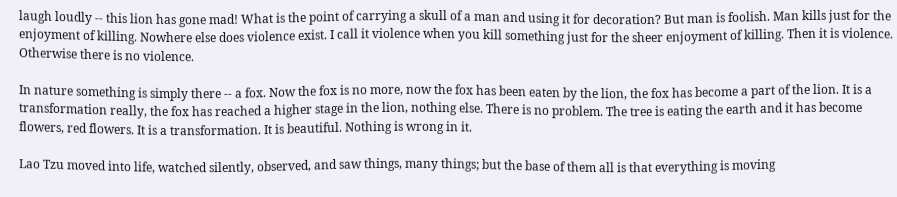laugh loudly -- this lion has gone mad! What is the point of carrying a skull of a man and using it for decoration? But man is foolish. Man kills just for the enjoyment of killing. Nowhere else does violence exist. I call it violence when you kill something just for the sheer enjoyment of killing. Then it is violence. Otherwise there is no violence.

In nature something is simply there -- a fox. Now the fox is no more, now the fox has been eaten by the lion, the fox has become a part of the lion. It is a transformation really, the fox has reached a higher stage in the lion, nothing else. There is no problem. The tree is eating the earth and it has become flowers, red flowers. It is a transformation. It is beautiful. Nothing is wrong in it.

Lao Tzu moved into life, watched silently, observed, and saw things, many things; but the base of them all is that everything is moving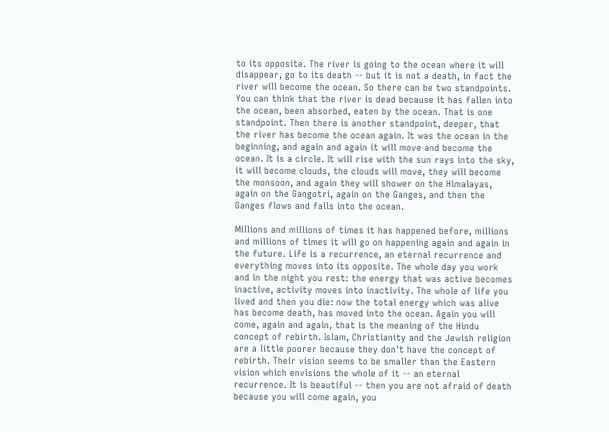to its opposite. The river is going to the ocean where it will disappear, go to its death -- but it is not a death, in fact the river will become the ocean. So there can be two standpoints. You can think that the river is dead because it has fallen into the ocean, been absorbed, eaten by the ocean. That is one standpoint. Then there is another standpoint, deeper, that the river has become the ocean again. It was the ocean in the beginning, and again and again it will move and become the ocean. It is a circle. It will rise with the sun rays into the sky, it will become clouds, the clouds will move, they will become the monsoon, and again they will shower on the Himalayas, again on the Gangotri, again on the Ganges, and then the Ganges flows and falls into the ocean.

Millions and millions of times it has happened before, millions and millions of times it will go on happening again and again in the future. Life is a recurrence, an eternal recurrence and everything moves into its opposite. The whole day you work and in the night you rest: the energy that was active becomes inactive, activity moves into inactivity. The whole of life you lived and then you die: now the total energy which was alive has become death, has moved into the ocean. Again you will come, again and again, that is the meaning of the Hindu concept of rebirth. Islam, Christianity and the Jewish religion are a little poorer because they don't have the concept of rebirth. Their vision seems to be smaller than the Eastern vision which envisions the whole of it -- an eternal recurrence. It is beautiful -- then you are not afraid of death because you will come again, you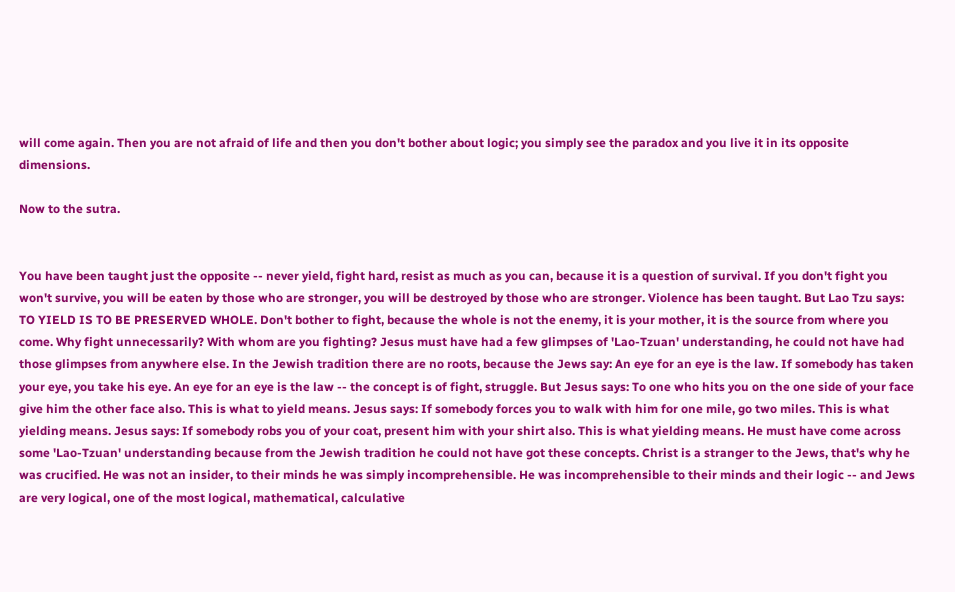will come again. Then you are not afraid of life and then you don't bother about logic; you simply see the paradox and you live it in its opposite dimensions.

Now to the sutra.


You have been taught just the opposite -- never yield, fight hard, resist as much as you can, because it is a question of survival. If you don't fight you won't survive, you will be eaten by those who are stronger, you will be destroyed by those who are stronger. Violence has been taught. But Lao Tzu says: TO YIELD IS TO BE PRESERVED WHOLE. Don't bother to fight, because the whole is not the enemy, it is your mother, it is the source from where you come. Why fight unnecessarily? With whom are you fighting? Jesus must have had a few glimpses of 'Lao-Tzuan' understanding, he could not have had those glimpses from anywhere else. In the Jewish tradition there are no roots, because the Jews say: An eye for an eye is the law. If somebody has taken your eye, you take his eye. An eye for an eye is the law -- the concept is of fight, struggle. But Jesus says: To one who hits you on the one side of your face give him the other face also. This is what to yield means. Jesus says: If somebody forces you to walk with him for one mile, go two miles. This is what yielding means. Jesus says: If somebody robs you of your coat, present him with your shirt also. This is what yielding means. He must have come across some 'Lao-Tzuan' understanding because from the Jewish tradition he could not have got these concepts. Christ is a stranger to the Jews, that's why he was crucified. He was not an insider, to their minds he was simply incomprehensible. He was incomprehensible to their minds and their logic -- and Jews are very logical, one of the most logical, mathematical, calculative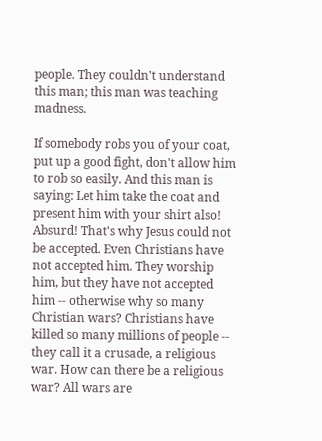people. They couldn't understand this man; this man was teaching madness.

If somebody robs you of your coat, put up a good fight, don't allow him to rob so easily. And this man is saying: Let him take the coat and present him with your shirt also! Absurd! That's why Jesus could not be accepted. Even Christians have not accepted him. They worship him, but they have not accepted him -- otherwise why so many Christian wars? Christians have killed so many millions of people -- they call it a crusade, a religious war. How can there be a religious war? All wars are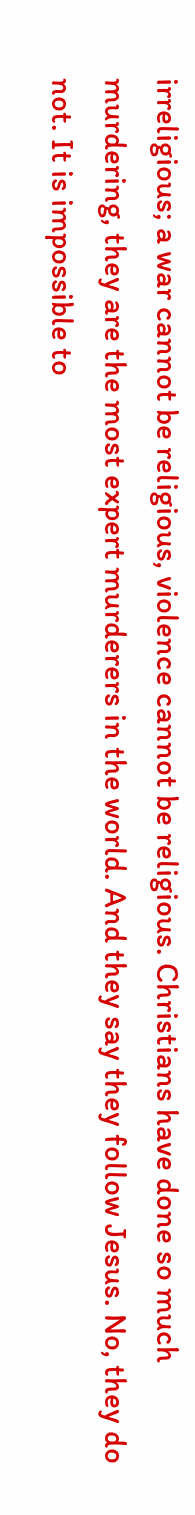irreligious; a war cannot be religious, violence cannot be religious. Christians have done so much murdering, they are the most expert murderers in the world. And they say they follow Jesus. No, they do not. It is impossible to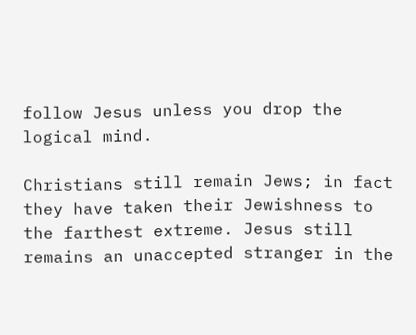follow Jesus unless you drop the logical mind.

Christians still remain Jews; in fact they have taken their Jewishness to the farthest extreme. Jesus still remains an unaccepted stranger in the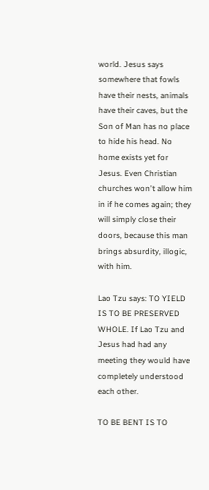world. Jesus says somewhere that fowls have their nests, animals have their caves, but the Son of Man has no place to hide his head. No home exists yet for Jesus. Even Christian churches won't allow him in if he comes again; they will simply close their doors, because this man brings absurdity, illogic, with him.

Lao Tzu says: TO YIELD IS TO BE PRESERVED WHOLE. If Lao Tzu and Jesus had had any meeting they would have completely understood each other.

TO BE BENT IS TO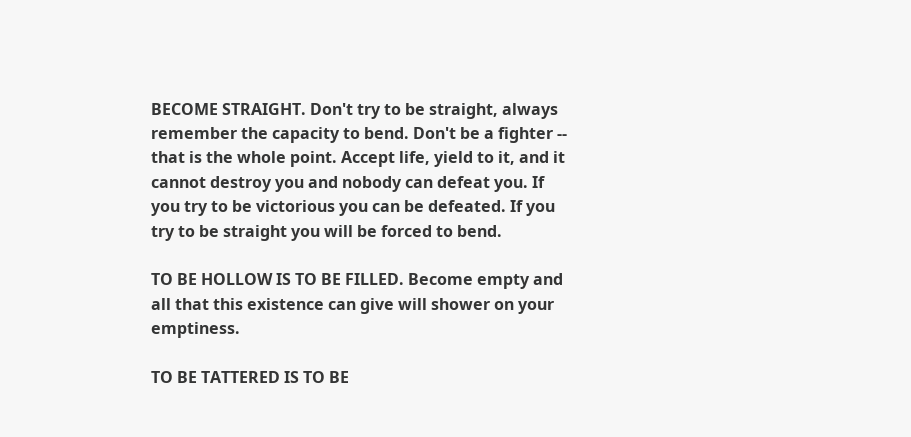BECOME STRAIGHT. Don't try to be straight, always remember the capacity to bend. Don't be a fighter -- that is the whole point. Accept life, yield to it, and it cannot destroy you and nobody can defeat you. If you try to be victorious you can be defeated. If you try to be straight you will be forced to bend.

TO BE HOLLOW IS TO BE FILLED. Become empty and all that this existence can give will shower on your emptiness.

TO BE TATTERED IS TO BE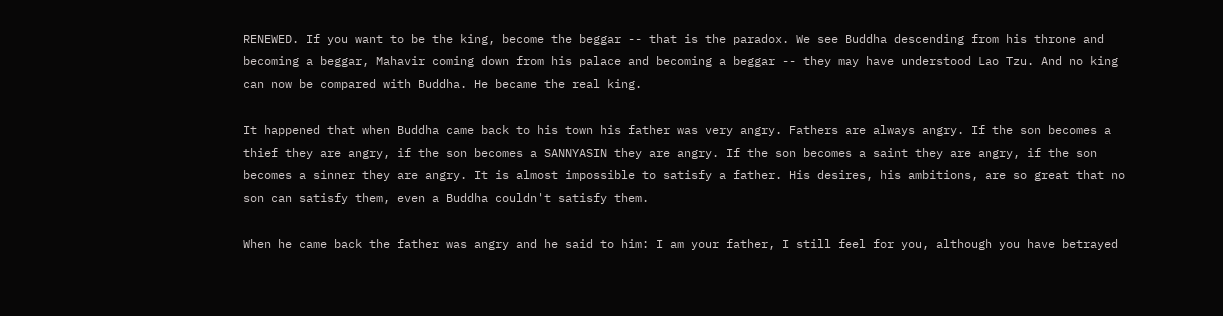RENEWED. If you want to be the king, become the beggar -- that is the paradox. We see Buddha descending from his throne and becoming a beggar, Mahavir coming down from his palace and becoming a beggar -- they may have understood Lao Tzu. And no king can now be compared with Buddha. He became the real king.

It happened that when Buddha came back to his town his father was very angry. Fathers are always angry. If the son becomes a thief they are angry, if the son becomes a SANNYASIN they are angry. If the son becomes a saint they are angry, if the son becomes a sinner they are angry. It is almost impossible to satisfy a father. His desires, his ambitions, are so great that no son can satisfy them, even a Buddha couldn't satisfy them.

When he came back the father was angry and he said to him: I am your father, I still feel for you, although you have betrayed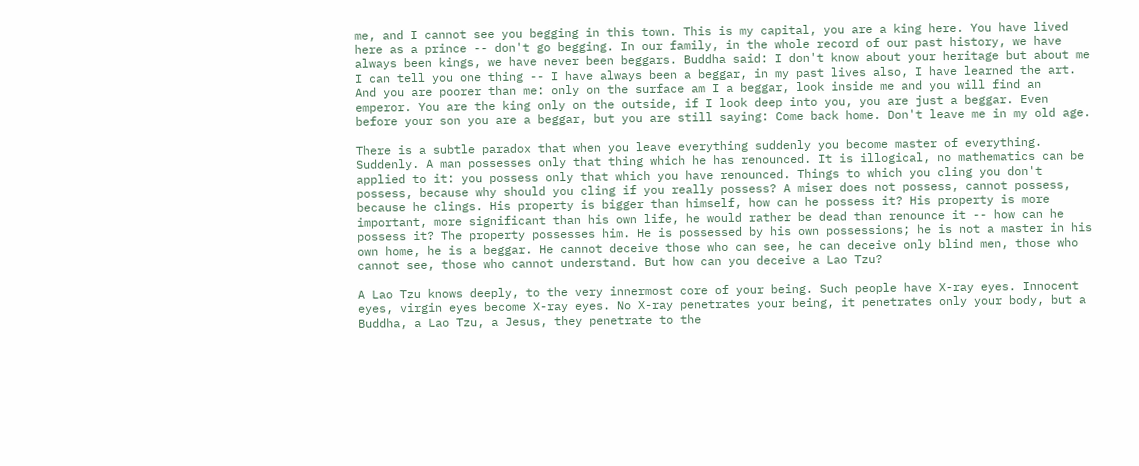me, and I cannot see you begging in this town. This is my capital, you are a king here. You have lived here as a prince -- don't go begging. In our family, in the whole record of our past history, we have always been kings, we have never been beggars. Buddha said: I don't know about your heritage but about me I can tell you one thing -- I have always been a beggar, in my past lives also, I have learned the art. And you are poorer than me: only on the surface am I a beggar, look inside me and you will find an emperor. You are the king only on the outside, if I look deep into you, you are just a beggar. Even before your son you are a beggar, but you are still saying: Come back home. Don't leave me in my old age.

There is a subtle paradox that when you leave everything suddenly you become master of everything. Suddenly. A man possesses only that thing which he has renounced. It is illogical, no mathematics can be applied to it: you possess only that which you have renounced. Things to which you cling you don't possess, because why should you cling if you really possess? A miser does not possess, cannot possess, because he clings. His property is bigger than himself, how can he possess it? His property is more important, more significant than his own life, he would rather be dead than renounce it -- how can he possess it? The property possesses him. He is possessed by his own possessions; he is not a master in his own home, he is a beggar. He cannot deceive those who can see, he can deceive only blind men, those who cannot see, those who cannot understand. But how can you deceive a Lao Tzu?

A Lao Tzu knows deeply, to the very innermost core of your being. Such people have X-ray eyes. Innocent eyes, virgin eyes become X-ray eyes. No X-ray penetrates your being, it penetrates only your body, but a Buddha, a Lao Tzu, a Jesus, they penetrate to the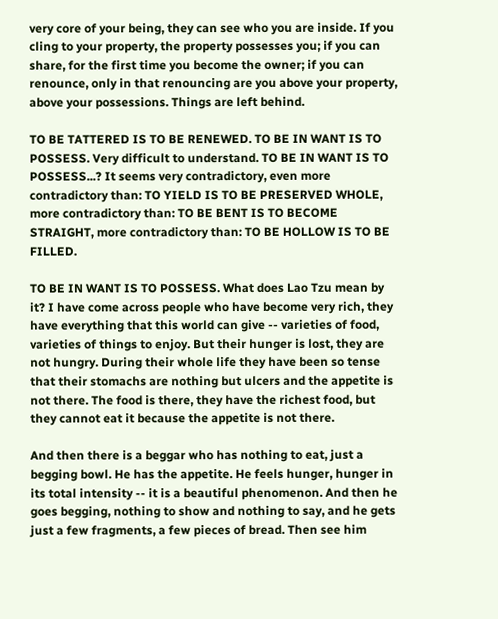very core of your being, they can see who you are inside. If you cling to your property, the property possesses you; if you can share, for the first time you become the owner; if you can renounce, only in that renouncing are you above your property, above your possessions. Things are left behind.

TO BE TATTERED IS TO BE RENEWED. TO BE IN WANT IS TO POSSESS. Very difficult to understand. TO BE IN WANT IS TO POSSESS...? It seems very contradictory, even more contradictory than: TO YIELD IS TO BE PRESERVED WHOLE, more contradictory than: TO BE BENT IS TO BECOME STRAIGHT, more contradictory than: TO BE HOLLOW IS TO BE FILLED.

TO BE IN WANT IS TO POSSESS. What does Lao Tzu mean by it? I have come across people who have become very rich, they have everything that this world can give -- varieties of food, varieties of things to enjoy. But their hunger is lost, they are not hungry. During their whole life they have been so tense that their stomachs are nothing but ulcers and the appetite is not there. The food is there, they have the richest food, but they cannot eat it because the appetite is not there.

And then there is a beggar who has nothing to eat, just a begging bowl. He has the appetite. He feels hunger, hunger in its total intensity -- it is a beautiful phenomenon. And then he goes begging, nothing to show and nothing to say, and he gets just a few fragments, a few pieces of bread. Then see him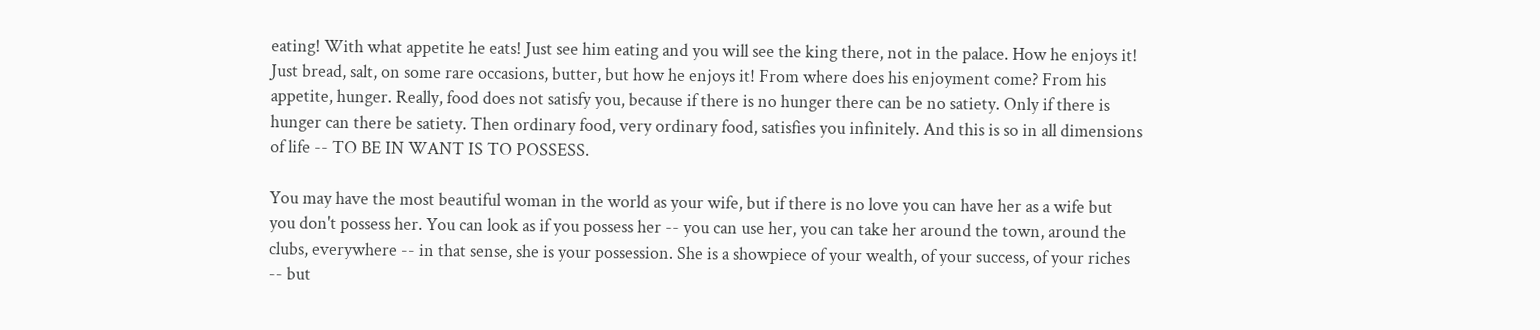eating! With what appetite he eats! Just see him eating and you will see the king there, not in the palace. How he enjoys it! Just bread, salt, on some rare occasions, butter, but how he enjoys it! From where does his enjoyment come? From his appetite, hunger. Really, food does not satisfy you, because if there is no hunger there can be no satiety. Only if there is hunger can there be satiety. Then ordinary food, very ordinary food, satisfies you infinitely. And this is so in all dimensions of life -- TO BE IN WANT IS TO POSSESS.

You may have the most beautiful woman in the world as your wife, but if there is no love you can have her as a wife but you don't possess her. You can look as if you possess her -- you can use her, you can take her around the town, around the clubs, everywhere -- in that sense, she is your possession. She is a showpiece of your wealth, of your success, of your riches -- but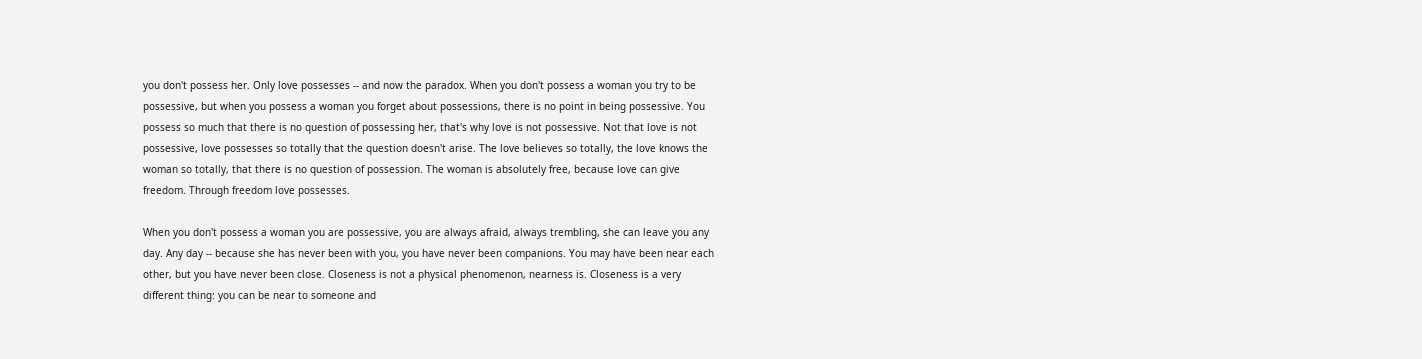you don't possess her. Only love possesses -- and now the paradox. When you don't possess a woman you try to be possessive, but when you possess a woman you forget about possessions, there is no point in being possessive. You possess so much that there is no question of possessing her, that's why love is not possessive. Not that love is not possessive, love possesses so totally that the question doesn't arise. The love believes so totally, the love knows the woman so totally, that there is no question of possession. The woman is absolutely free, because love can give freedom. Through freedom love possesses.

When you don't possess a woman you are possessive, you are always afraid, always trembling, she can leave you any day. Any day -- because she has never been with you, you have never been companions. You may have been near each other, but you have never been close. Closeness is not a physical phenomenon, nearness is. Closeness is a very different thing: you can be near to someone and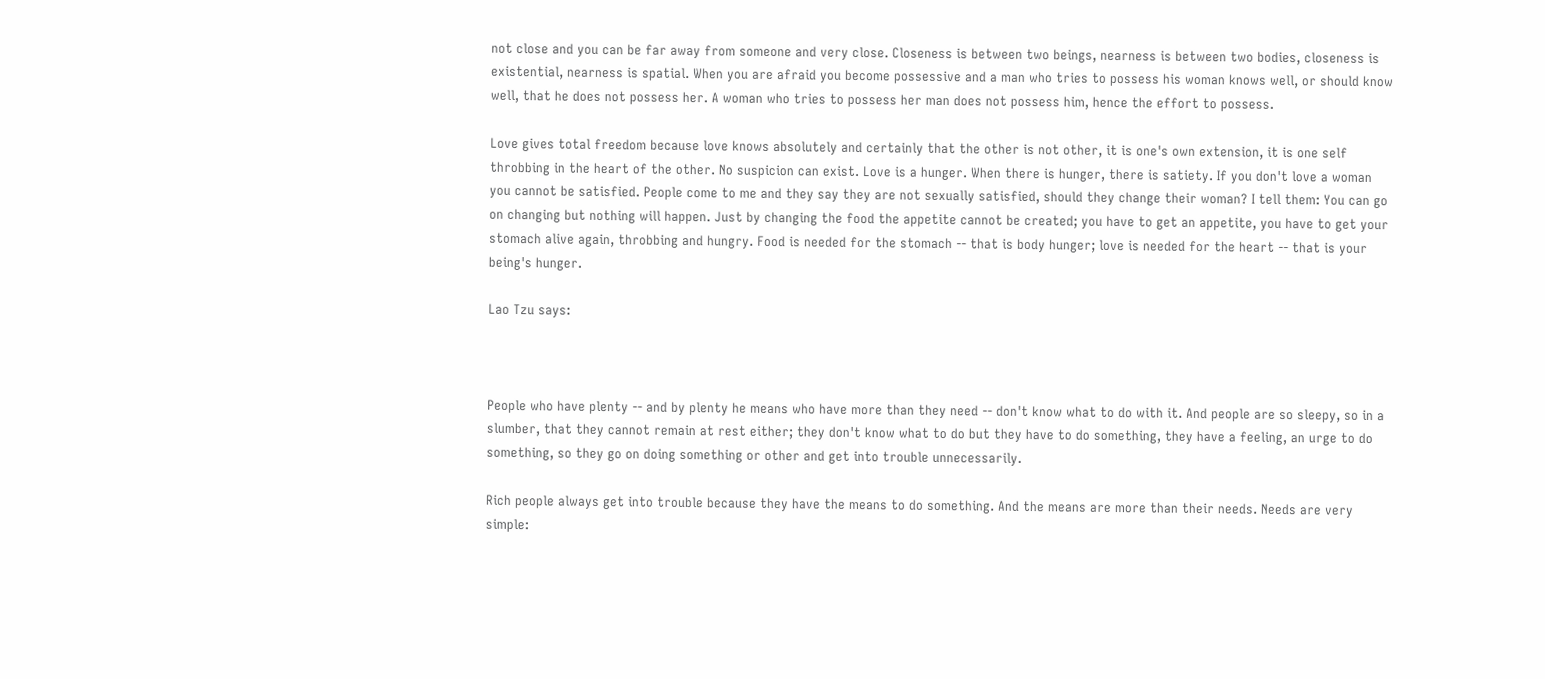not close and you can be far away from someone and very close. Closeness is between two beings, nearness is between two bodies, closeness is existential, nearness is spatial. When you are afraid you become possessive and a man who tries to possess his woman knows well, or should know well, that he does not possess her. A woman who tries to possess her man does not possess him, hence the effort to possess.

Love gives total freedom because love knows absolutely and certainly that the other is not other, it is one's own extension, it is one self throbbing in the heart of the other. No suspicion can exist. Love is a hunger. When there is hunger, there is satiety. If you don't love a woman you cannot be satisfied. People come to me and they say they are not sexually satisfied, should they change their woman? I tell them: You can go on changing but nothing will happen. Just by changing the food the appetite cannot be created; you have to get an appetite, you have to get your stomach alive again, throbbing and hungry. Food is needed for the stomach -- that is body hunger; love is needed for the heart -- that is your being's hunger.

Lao Tzu says:



People who have plenty -- and by plenty he means who have more than they need -- don't know what to do with it. And people are so sleepy, so in a slumber, that they cannot remain at rest either; they don't know what to do but they have to do something, they have a feeling, an urge to do something, so they go on doing something or other and get into trouble unnecessarily.

Rich people always get into trouble because they have the means to do something. And the means are more than their needs. Needs are very simple: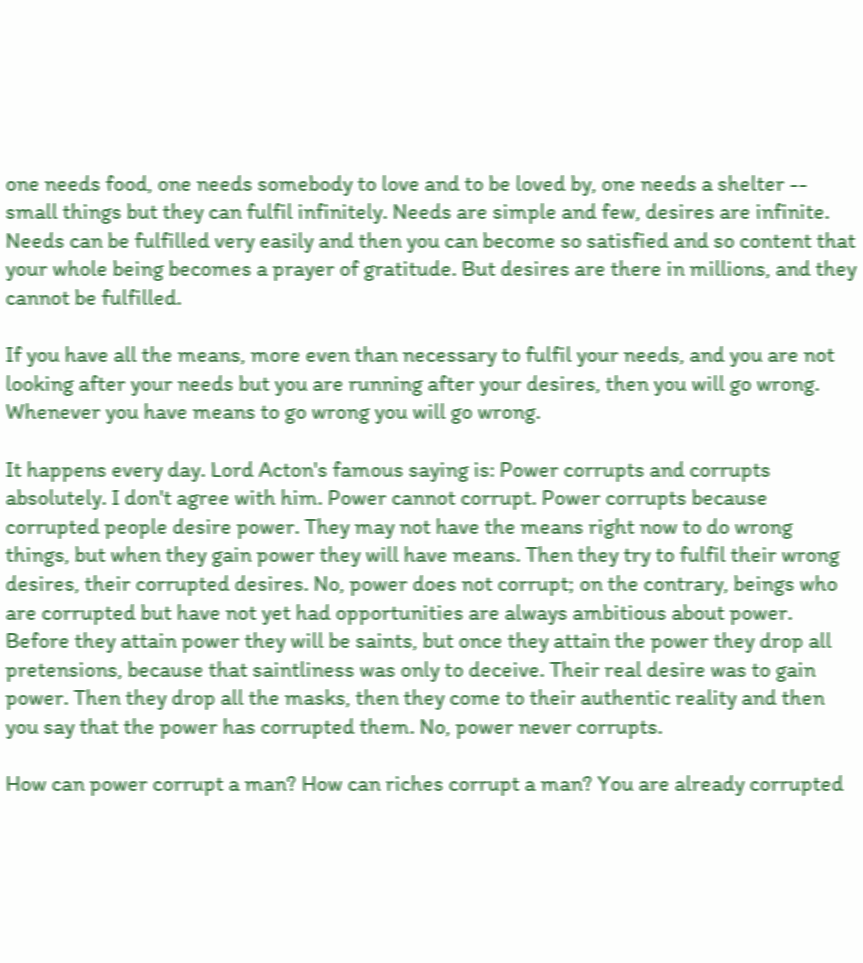one needs food, one needs somebody to love and to be loved by, one needs a shelter -- small things but they can fulfil infinitely. Needs are simple and few, desires are infinite. Needs can be fulfilled very easily and then you can become so satisfied and so content that your whole being becomes a prayer of gratitude. But desires are there in millions, and they cannot be fulfilled.

If you have all the means, more even than necessary to fulfil your needs, and you are not looking after your needs but you are running after your desires, then you will go wrong. Whenever you have means to go wrong you will go wrong.

It happens every day. Lord Acton's famous saying is: Power corrupts and corrupts absolutely. I don't agree with him. Power cannot corrupt. Power corrupts because corrupted people desire power. They may not have the means right now to do wrong things, but when they gain power they will have means. Then they try to fulfil their wrong desires, their corrupted desires. No, power does not corrupt; on the contrary, beings who are corrupted but have not yet had opportunities are always ambitious about power. Before they attain power they will be saints, but once they attain the power they drop all pretensions, because that saintliness was only to deceive. Their real desire was to gain power. Then they drop all the masks, then they come to their authentic reality and then you say that the power has corrupted them. No, power never corrupts.

How can power corrupt a man? How can riches corrupt a man? You are already corrupted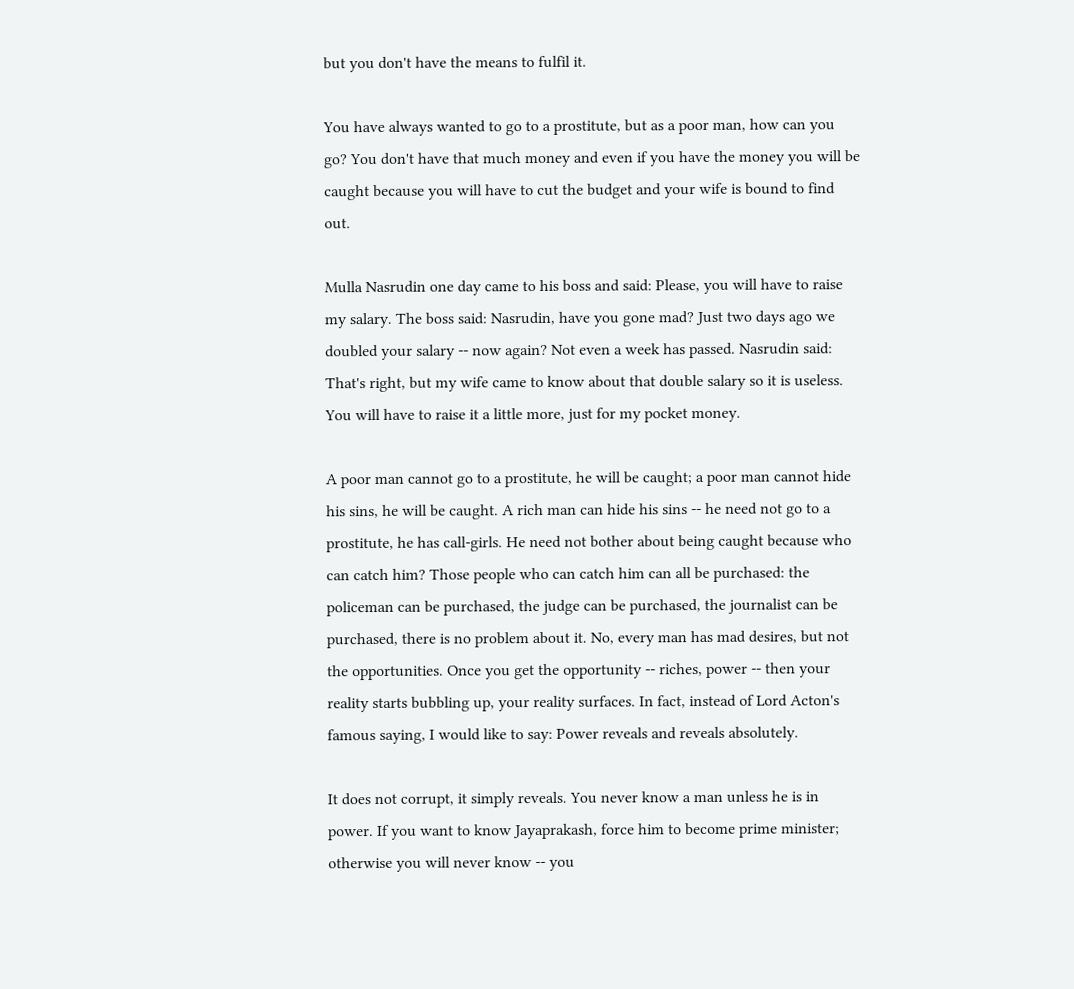but you don't have the means to fulfil it.

You have always wanted to go to a prostitute, but as a poor man, how can you go? You don't have that much money and even if you have the money you will be caught because you will have to cut the budget and your wife is bound to find out.

Mulla Nasrudin one day came to his boss and said: Please, you will have to raise my salary. The boss said: Nasrudin, have you gone mad? Just two days ago we doubled your salary -- now again? Not even a week has passed. Nasrudin said: That's right, but my wife came to know about that double salary so it is useless. You will have to raise it a little more, just for my pocket money.

A poor man cannot go to a prostitute, he will be caught; a poor man cannot hide his sins, he will be caught. A rich man can hide his sins -- he need not go to a prostitute, he has call-girls. He need not bother about being caught because who can catch him? Those people who can catch him can all be purchased: the policeman can be purchased, the judge can be purchased, the journalist can be purchased, there is no problem about it. No, every man has mad desires, but not the opportunities. Once you get the opportunity -- riches, power -- then your reality starts bubbling up, your reality surfaces. In fact, instead of Lord Acton's famous saying, I would like to say: Power reveals and reveals absolutely.

It does not corrupt, it simply reveals. You never know a man unless he is in power. If you want to know Jayaprakash, force him to become prime minister; otherwise you will never know -- you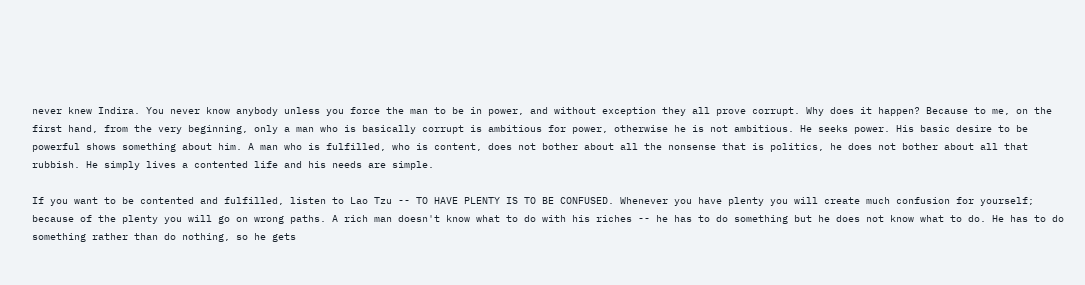never knew Indira. You never know anybody unless you force the man to be in power, and without exception they all prove corrupt. Why does it happen? Because to me, on the first hand, from the very beginning, only a man who is basically corrupt is ambitious for power, otherwise he is not ambitious. He seeks power. His basic desire to be powerful shows something about him. A man who is fulfilled, who is content, does not bother about all the nonsense that is politics, he does not bother about all that rubbish. He simply lives a contented life and his needs are simple.

If you want to be contented and fulfilled, listen to Lao Tzu -- TO HAVE PLENTY IS TO BE CONFUSED. Whenever you have plenty you will create much confusion for yourself; because of the plenty you will go on wrong paths. A rich man doesn't know what to do with his riches -- he has to do something but he does not know what to do. He has to do something rather than do nothing, so he gets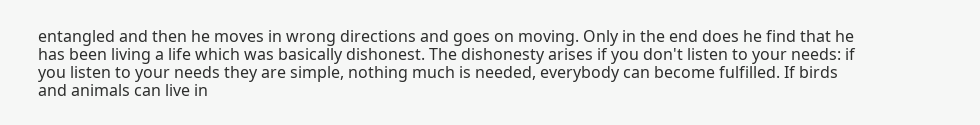entangled and then he moves in wrong directions and goes on moving. Only in the end does he find that he has been living a life which was basically dishonest. The dishonesty arises if you don't listen to your needs: if you listen to your needs they are simple, nothing much is needed, everybody can become fulfilled. If birds and animals can live in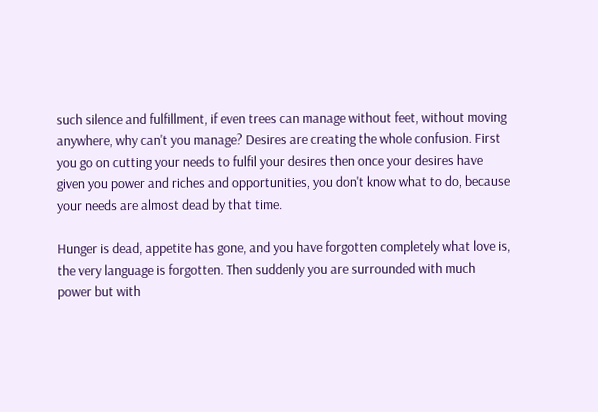such silence and fulfillment, if even trees can manage without feet, without moving anywhere, why can't you manage? Desires are creating the whole confusion. First you go on cutting your needs to fulfil your desires then once your desires have given you power and riches and opportunities, you don't know what to do, because your needs are almost dead by that time.

Hunger is dead, appetite has gone, and you have forgotten completely what love is, the very language is forgotten. Then suddenly you are surrounded with much power but with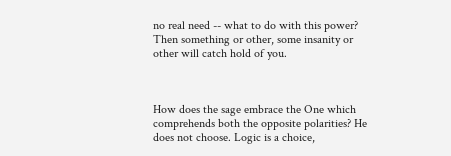no real need -- what to do with this power? Then something or other, some insanity or other will catch hold of you.



How does the sage embrace the One which comprehends both the opposite polarities? He does not choose. Logic is a choice,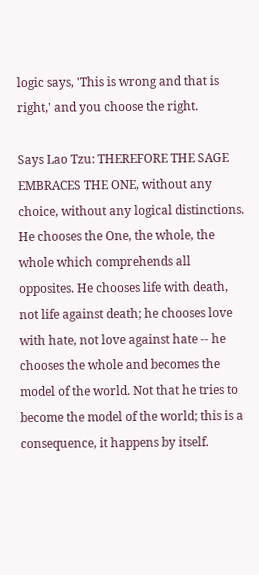logic says, 'This is wrong and that is right,' and you choose the right.

Says Lao Tzu: THEREFORE THE SAGE EMBRACES THE ONE, without any choice, without any logical distinctions. He chooses the One, the whole, the whole which comprehends all opposites. He chooses life with death, not life against death; he chooses love with hate, not love against hate -- he chooses the whole and becomes the model of the world. Not that he tries to become the model of the world; this is a consequence, it happens by itself.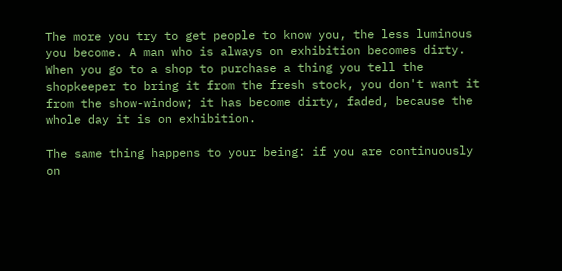The more you try to get people to know you, the less luminous you become. A man who is always on exhibition becomes dirty. When you go to a shop to purchase a thing you tell the shopkeeper to bring it from the fresh stock, you don't want it from the show-window; it has become dirty, faded, because the whole day it is on exhibition.

The same thing happens to your being: if you are continuously on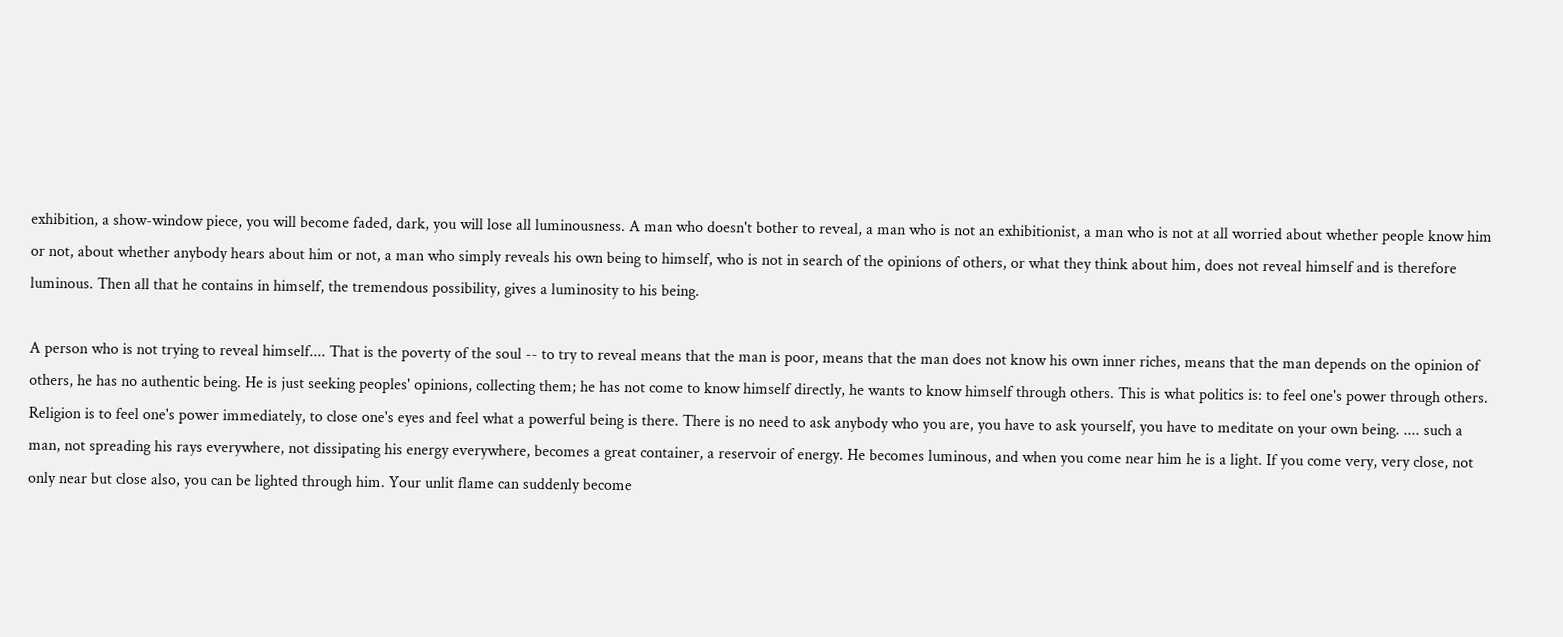exhibition, a show-window piece, you will become faded, dark, you will lose all luminousness. A man who doesn't bother to reveal, a man who is not an exhibitionist, a man who is not at all worried about whether people know him or not, about whether anybody hears about him or not, a man who simply reveals his own being to himself, who is not in search of the opinions of others, or what they think about him, does not reveal himself and is therefore luminous. Then all that he contains in himself, the tremendous possibility, gives a luminosity to his being.

A person who is not trying to reveal himself.... That is the poverty of the soul -- to try to reveal means that the man is poor, means that the man does not know his own inner riches, means that the man depends on the opinion of others, he has no authentic being. He is just seeking peoples' opinions, collecting them; he has not come to know himself directly, he wants to know himself through others. This is what politics is: to feel one's power through others. Religion is to feel one's power immediately, to close one's eyes and feel what a powerful being is there. There is no need to ask anybody who you are, you have to ask yourself, you have to meditate on your own being. .... such a man, not spreading his rays everywhere, not dissipating his energy everywhere, becomes a great container, a reservoir of energy. He becomes luminous, and when you come near him he is a light. If you come very, very close, not only near but close also, you can be lighted through him. Your unlit flame can suddenly become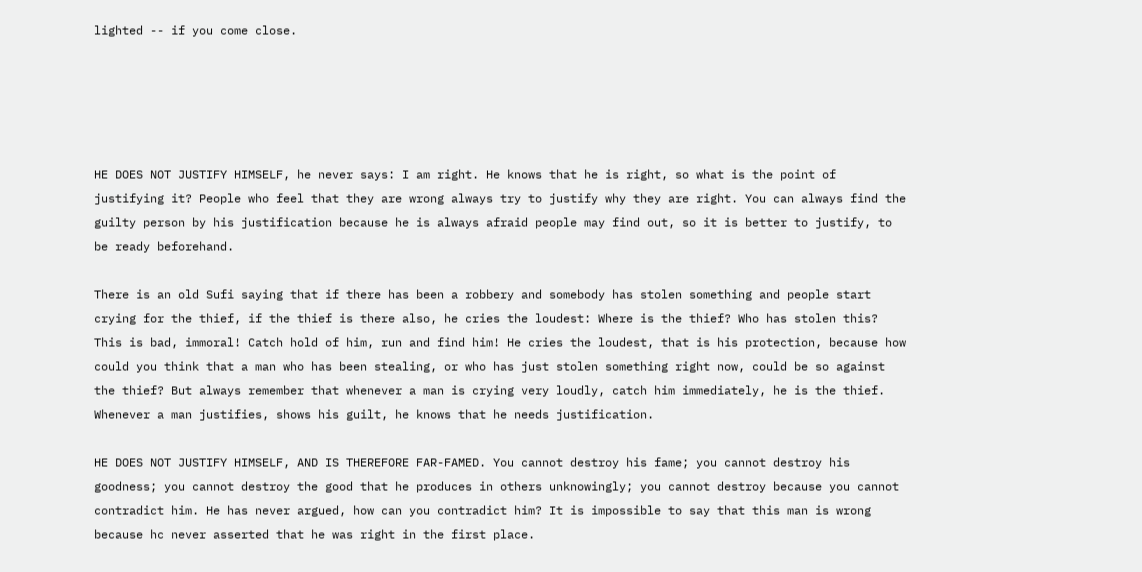lighted -- if you come close.





HE DOES NOT JUSTIFY HIMSELF, he never says: I am right. He knows that he is right, so what is the point of justifying it? People who feel that they are wrong always try to justify why they are right. You can always find the guilty person by his justification because he is always afraid people may find out, so it is better to justify, to be ready beforehand.

There is an old Sufi saying that if there has been a robbery and somebody has stolen something and people start crying for the thief, if the thief is there also, he cries the loudest: Where is the thief? Who has stolen this? This is bad, immoral! Catch hold of him, run and find him! He cries the loudest, that is his protection, because how could you think that a man who has been stealing, or who has just stolen something right now, could be so against the thief? But always remember that whenever a man is crying very loudly, catch him immediately, he is the thief. Whenever a man justifies, shows his guilt, he knows that he needs justification.

HE DOES NOT JUSTIFY HIMSELF, AND IS THEREFORE FAR-FAMED. You cannot destroy his fame; you cannot destroy his goodness; you cannot destroy the good that he produces in others unknowingly; you cannot destroy because you cannot contradict him. He has never argued, how can you contradict him? It is impossible to say that this man is wrong because hc never asserted that he was right in the first place.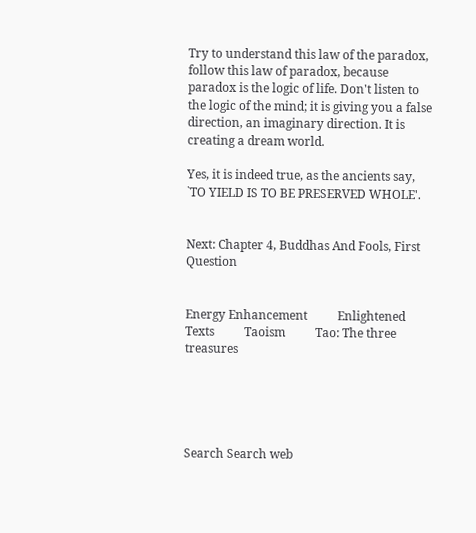Try to understand this law of the paradox, follow this law of paradox, because paradox is the logic of life. Don't listen to the logic of the mind; it is giving you a false direction, an imaginary direction. It is creating a dream world.

Yes, it is indeed true, as the ancients say, `TO YIELD IS TO BE PRESERVED WHOLE'.


Next: Chapter 4, Buddhas And Fools, First Question


Energy Enhancement          Enlightened Texts          Taoism          Tao: The three treasures





Search Search web